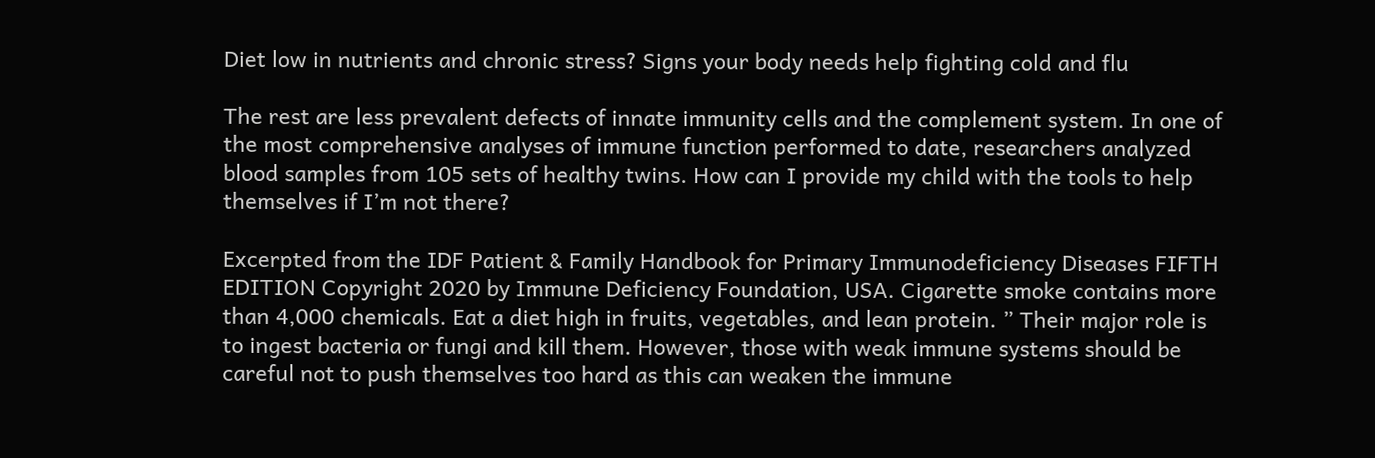Diet low in nutrients and chronic stress? Signs your body needs help fighting cold and flu

The rest are less prevalent defects of innate immunity cells and the complement system. In one of the most comprehensive analyses of immune function performed to date, researchers analyzed blood samples from 105 sets of healthy twins. How can I provide my child with the tools to help themselves if I’m not there?

Excerpted from the IDF Patient & Family Handbook for Primary Immunodeficiency Diseases FIFTH EDITION Copyright 2020 by Immune Deficiency Foundation, USA. Cigarette smoke contains more than 4,000 chemicals. Eat a diet high in fruits, vegetables, and lean protein. ” Their major role is to ingest bacteria or fungi and kill them. However, those with weak immune systems should be careful not to push themselves too hard as this can weaken the immune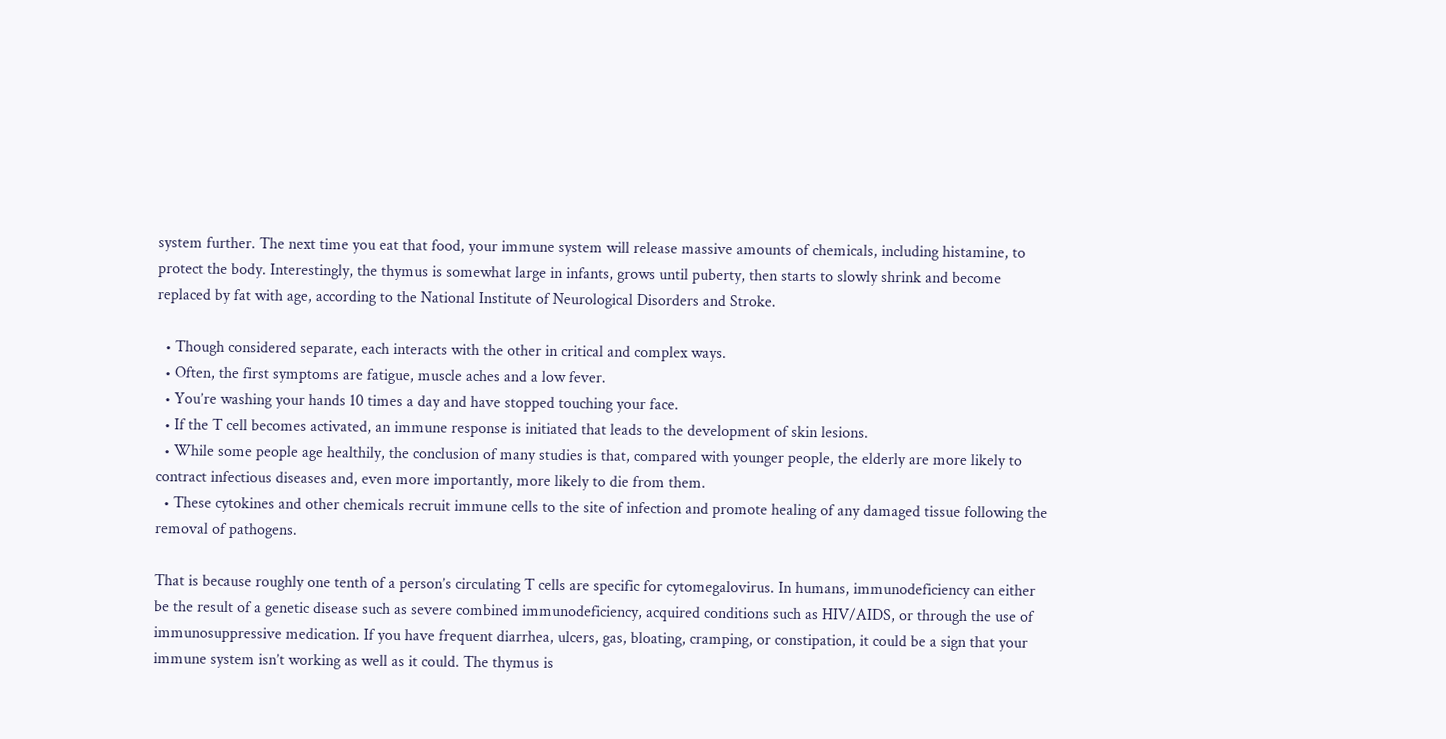system further. The next time you eat that food, your immune system will release massive amounts of chemicals, including histamine, to protect the body. Interestingly, the thymus is somewhat large in infants, grows until puberty, then starts to slowly shrink and become replaced by fat with age, according to the National Institute of Neurological Disorders and Stroke.

  • Though considered separate, each interacts with the other in critical and complex ways.
  • Often, the first symptoms are fatigue, muscle aches and a low fever.
  • You’re washing your hands 10 times a day and have stopped touching your face.
  • If the T cell becomes activated, an immune response is initiated that leads to the development of skin lesions.
  • While some people age healthily, the conclusion of many studies is that, compared with younger people, the elderly are more likely to contract infectious diseases and, even more importantly, more likely to die from them.
  • These cytokines and other chemicals recruit immune cells to the site of infection and promote healing of any damaged tissue following the removal of pathogens.

That is because roughly one tenth of a person’s circulating T cells are specific for cytomegalovirus. In humans, immunodeficiency can either be the result of a genetic disease such as severe combined immunodeficiency, acquired conditions such as HIV/AIDS, or through the use of immunosuppressive medication. If you have frequent diarrhea, ulcers, gas, bloating, cramping, or constipation, it could be a sign that your immune system isn’t working as well as it could. The thymus is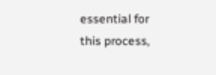essential for this process,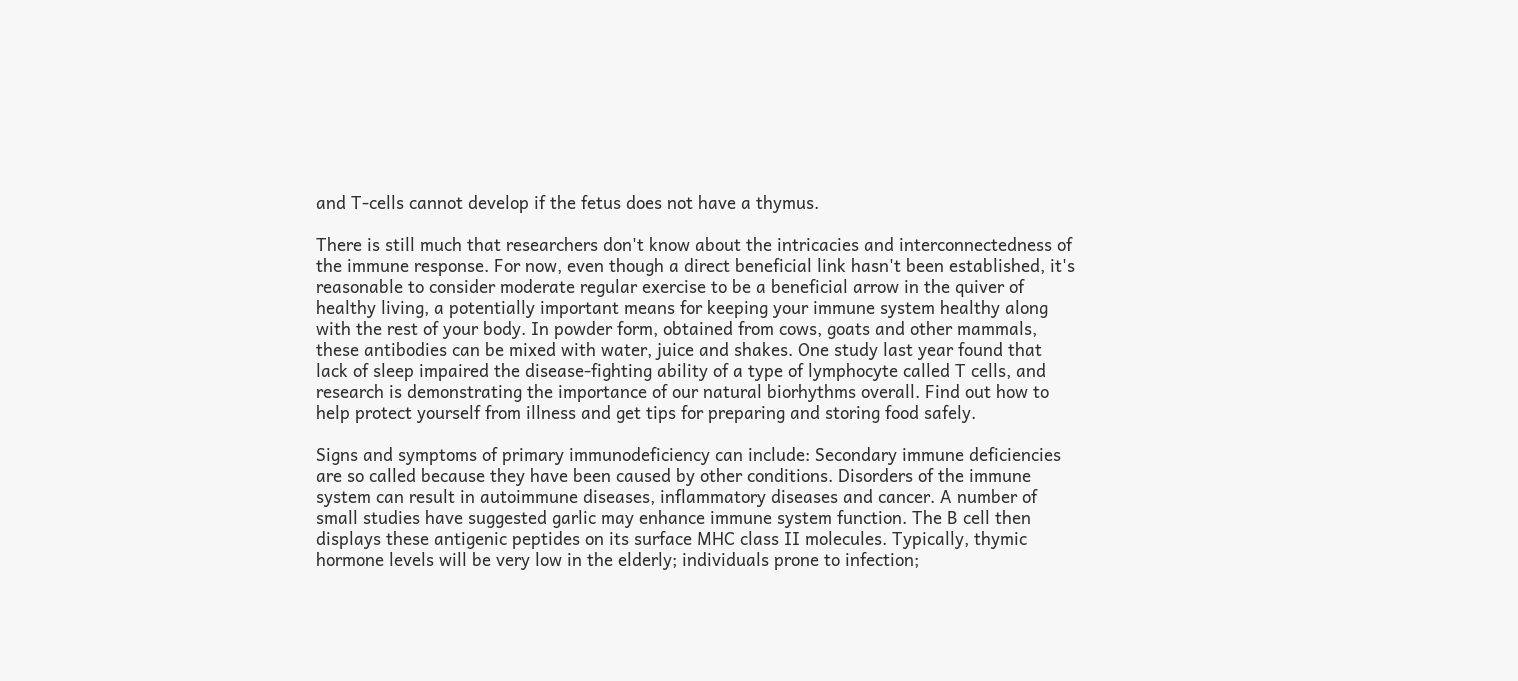and T-cells cannot develop if the fetus does not have a thymus.

There is still much that researchers don't know about the intricacies and interconnectedness of the immune response. For now, even though a direct beneficial link hasn't been established, it's reasonable to consider moderate regular exercise to be a beneficial arrow in the quiver of healthy living, a potentially important means for keeping your immune system healthy along with the rest of your body. In powder form, obtained from cows, goats and other mammals, these antibodies can be mixed with water, juice and shakes. One study last year found that lack of sleep impaired the disease-fighting ability of a type of lymphocyte called T cells, and research is demonstrating the importance of our natural biorhythms overall. Find out how to help protect yourself from illness and get tips for preparing and storing food safely.

Signs and symptoms of primary immunodeficiency can include: Secondary immune deficiencies are so called because they have been caused by other conditions. Disorders of the immune system can result in autoimmune diseases, inflammatory diseases and cancer. A number of small studies have suggested garlic may enhance immune system function. The B cell then displays these antigenic peptides on its surface MHC class II molecules. Typically, thymic hormone levels will be very low in the elderly; individuals prone to infection;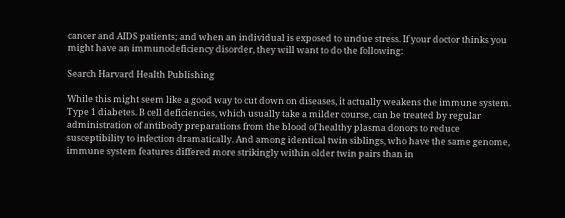cancer and AIDS patients; and when an individual is exposed to undue stress. If your doctor thinks you might have an immunodeficiency disorder, they will want to do the following:

Search Harvard Health Publishing

While this might seem like a good way to cut down on diseases, it actually weakens the immune system. Type 1 diabetes. B cell deficiencies, which usually take a milder course, can be treated by regular administration of antibody preparations from the blood of healthy plasma donors to reduce susceptibility to infection dramatically. And among identical twin siblings, who have the same genome, immune system features differed more strikingly within older twin pairs than in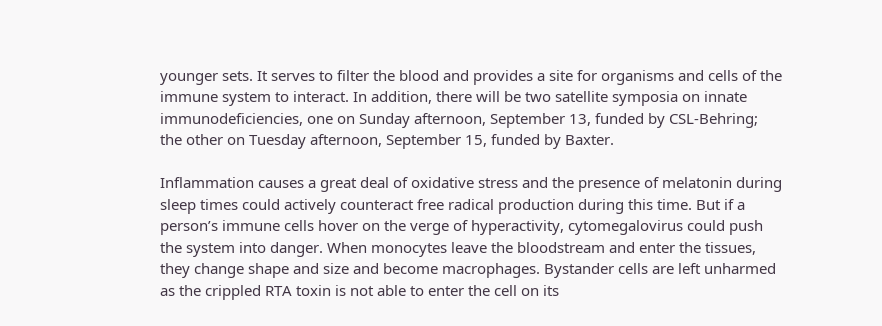younger sets. It serves to filter the blood and provides a site for organisms and cells of the immune system to interact. In addition, there will be two satellite symposia on innate immunodeficiencies, one on Sunday afternoon, September 13, funded by CSL-Behring; the other on Tuesday afternoon, September 15, funded by Baxter.

Inflammation causes a great deal of oxidative stress and the presence of melatonin during sleep times could actively counteract free radical production during this time. But if a person’s immune cells hover on the verge of hyperactivity, cytomegalovirus could push the system into danger. When monocytes leave the bloodstream and enter the tissues, they change shape and size and become macrophages. Bystander cells are left unharmed as the crippled RTA toxin is not able to enter the cell on its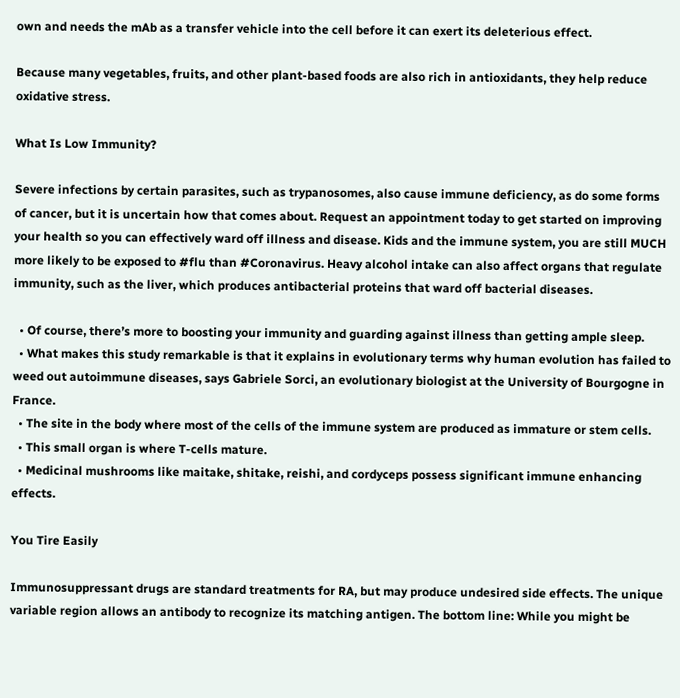own and needs the mAb as a transfer vehicle into the cell before it can exert its deleterious effect.

Because many vegetables, fruits, and other plant-based foods are also rich in antioxidants, they help reduce oxidative stress.

What Is Low Immunity?

Severe infections by certain parasites, such as trypanosomes, also cause immune deficiency, as do some forms of cancer, but it is uncertain how that comes about. Request an appointment today to get started on improving your health so you can effectively ward off illness and disease. Kids and the immune system, you are still MUCH more likely to be exposed to #flu than #Coronavirus. Heavy alcohol intake can also affect organs that regulate immunity, such as the liver, which produces antibacterial proteins that ward off bacterial diseases.

  • Of course, there’s more to boosting your immunity and guarding against illness than getting ample sleep.
  • What makes this study remarkable is that it explains in evolutionary terms why human evolution has failed to weed out autoimmune diseases, says Gabriele Sorci, an evolutionary biologist at the University of Bourgogne in France.
  • The site in the body where most of the cells of the immune system are produced as immature or stem cells.
  • This small organ is where T-cells mature.
  • Medicinal mushrooms like maitake, shitake, reishi, and cordyceps possess significant immune enhancing effects.

You Tire Easily

Immunosuppressant drugs are standard treatments for RA, but may produce undesired side effects. The unique variable region allows an antibody to recognize its matching antigen. The bottom line: While you might be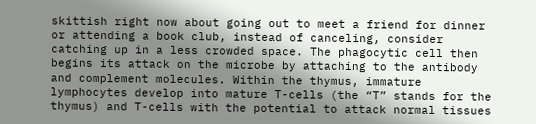skittish right now about going out to meet a friend for dinner or attending a book club, instead of canceling, consider catching up in a less crowded space. The phagocytic cell then begins its attack on the microbe by attaching to the antibody and complement molecules. Within the thymus, immature lymphocytes develop into mature T-cells (the “T” stands for the thymus) and T-cells with the potential to attack normal tissues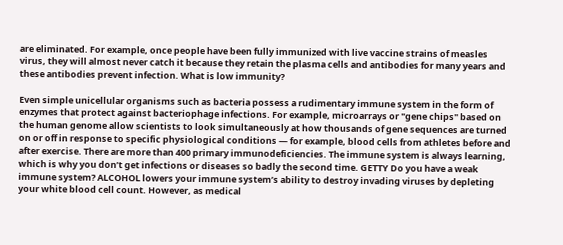are eliminated. For example, once people have been fully immunized with live vaccine strains of measles virus, they will almost never catch it because they retain the plasma cells and antibodies for many years and these antibodies prevent infection. What is low immunity?

Even simple unicellular organisms such as bacteria possess a rudimentary immune system in the form of enzymes that protect against bacteriophage infections. For example, microarrays or "gene chips" based on the human genome allow scientists to look simultaneously at how thousands of gene sequences are turned on or off in response to specific physiological conditions — for example, blood cells from athletes before and after exercise. There are more than 400 primary immunodeficiencies. The immune system is always learning, which is why you don’t get infections or diseases so badly the second time. GETTY Do you have a weak immune system? ALCOHOL lowers your immune system’s ability to destroy invading viruses by depleting your white blood cell count. However, as medical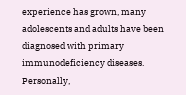experience has grown, many adolescents and adults have been diagnosed with primary immunodeficiency diseases. Personally,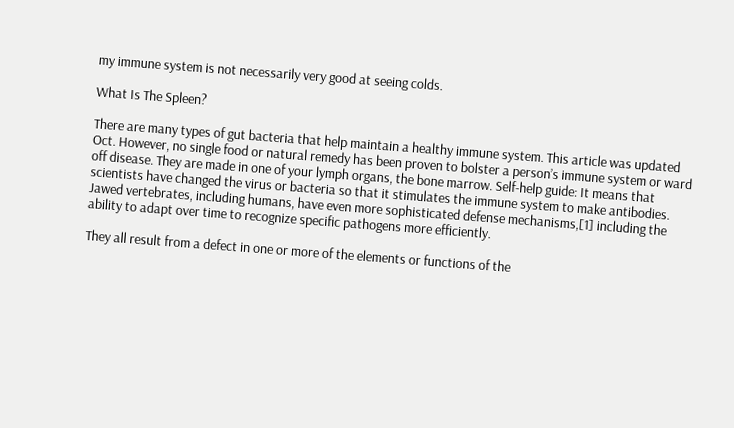my immune system is not necessarily very good at seeing colds.

What Is The Spleen?

There are many types of gut bacteria that help maintain a healthy immune system. This article was updated Oct. However, no single food or natural remedy has been proven to bolster a person’s immune system or ward off disease. They are made in one of your lymph organs, the bone marrow. Self-help guide: It means that scientists have changed the virus or bacteria so that it stimulates the immune system to make antibodies. Jawed vertebrates, including humans, have even more sophisticated defense mechanisms,[1] including the ability to adapt over time to recognize specific pathogens more efficiently.

They all result from a defect in one or more of the elements or functions of the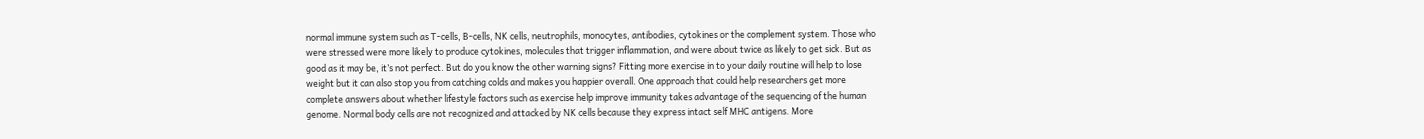normal immune system such as T-cells, B-cells, NK cells, neutrophils, monocytes, antibodies, cytokines or the complement system. Those who were stressed were more likely to produce cytokines, molecules that trigger inflammation, and were about twice as likely to get sick. But as good as it may be, it’s not perfect. But do you know the other warning signs? Fitting more exercise in to your daily routine will help to lose weight but it can also stop you from catching colds and makes you happier overall. One approach that could help researchers get more complete answers about whether lifestyle factors such as exercise help improve immunity takes advantage of the sequencing of the human genome. Normal body cells are not recognized and attacked by NK cells because they express intact self MHC antigens. More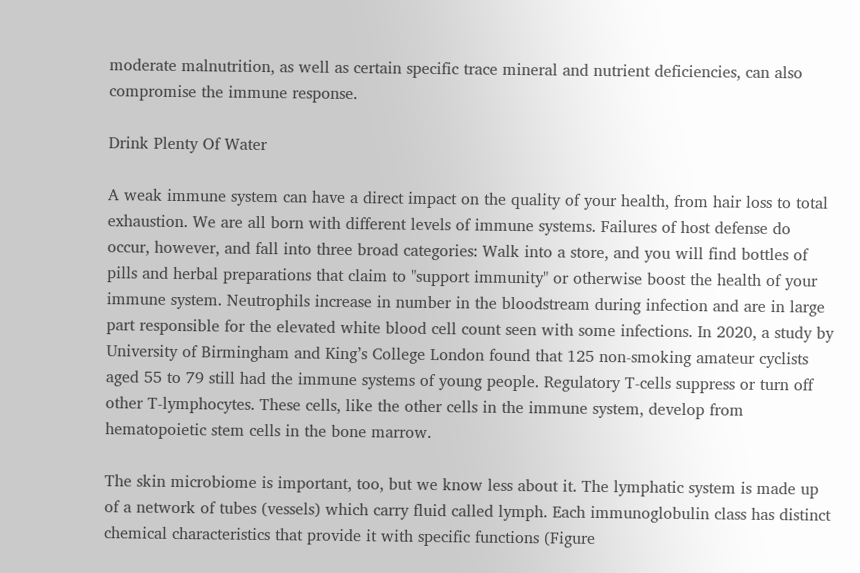moderate malnutrition, as well as certain specific trace mineral and nutrient deficiencies, can also compromise the immune response.

Drink Plenty Of Water

A weak immune system can have a direct impact on the quality of your health, from hair loss to total exhaustion. We are all born with different levels of immune systems. Failures of host defense do occur, however, and fall into three broad categories: Walk into a store, and you will find bottles of pills and herbal preparations that claim to "support immunity" or otherwise boost the health of your immune system. Neutrophils increase in number in the bloodstream during infection and are in large part responsible for the elevated white blood cell count seen with some infections. In 2020, a study by University of Birmingham and King’s College London found that 125 non-smoking amateur cyclists aged 55 to 79 still had the immune systems of young people. Regulatory T-cells suppress or turn off other T-lymphocytes. These cells, like the other cells in the immune system, develop from hematopoietic stem cells in the bone marrow.

The skin microbiome is important, too, but we know less about it. The lymphatic system is made up of a network of tubes (vessels) which carry fluid called lymph. Each immunoglobulin class has distinct chemical characteristics that provide it with specific functions (Figure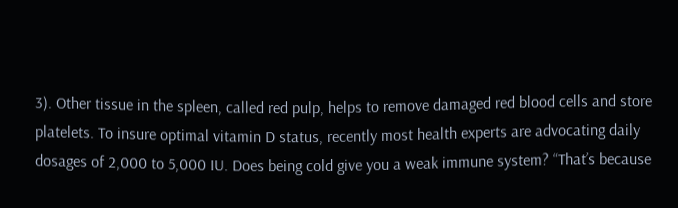3). Other tissue in the spleen, called red pulp, helps to remove damaged red blood cells and store platelets. To insure optimal vitamin D status, recently most health experts are advocating daily dosages of 2,000 to 5,000 IU. Does being cold give you a weak immune system? “That’s because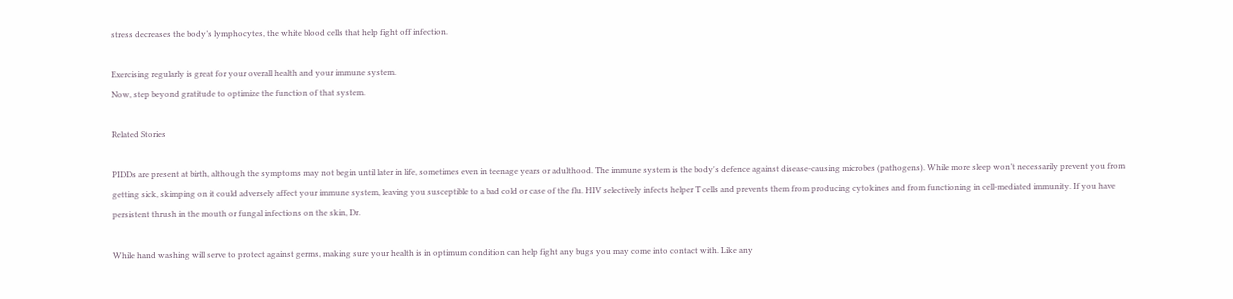stress decreases the body’s lymphocytes, the white blood cells that help fight off infection.

Exercising regularly is great for your overall health and your immune system.
Now, step beyond gratitude to optimize the function of that system.

Related Stories

PIDDs are present at birth, although the symptoms may not begin until later in life, sometimes even in teenage years or adulthood. The immune system is the body's defence against disease-causing microbes (pathogens). While more sleep won’t necessarily prevent you from getting sick, skimping on it could adversely affect your immune system, leaving you susceptible to a bad cold or case of the flu. HIV selectively infects helper T cells and prevents them from producing cytokines and from functioning in cell-mediated immunity. If you have persistent thrush in the mouth or fungal infections on the skin, Dr.

While hand washing will serve to protect against germs, making sure your health is in optimum condition can help fight any bugs you may come into contact with. Like any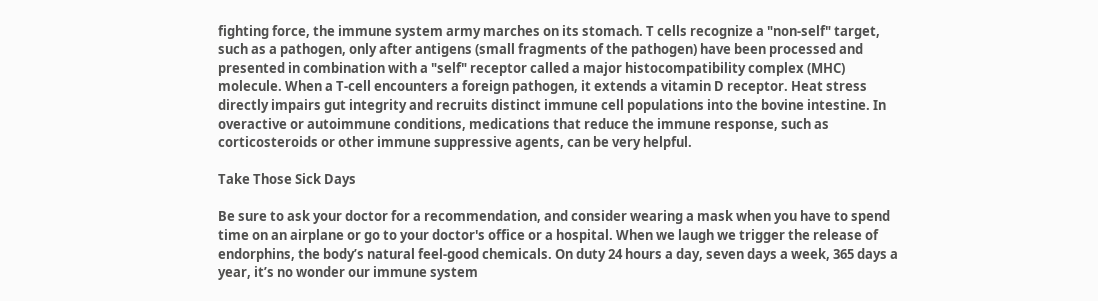fighting force, the immune system army marches on its stomach. T cells recognize a "non-self" target, such as a pathogen, only after antigens (small fragments of the pathogen) have been processed and presented in combination with a "self" receptor called a major histocompatibility complex (MHC) molecule. When a T-cell encounters a foreign pathogen, it extends a vitamin D receptor. Heat stress directly impairs gut integrity and recruits distinct immune cell populations into the bovine intestine. In overactive or autoimmune conditions, medications that reduce the immune response, such as corticosteroids or other immune suppressive agents, can be very helpful.

Take Those Sick Days

Be sure to ask your doctor for a recommendation, and consider wearing a mask when you have to spend time on an airplane or go to your doctor's office or a hospital. When we laugh we trigger the release of endorphins, the body’s natural feel-good chemicals. On duty 24 hours a day, seven days a week, 365 days a year, it’s no wonder our immune system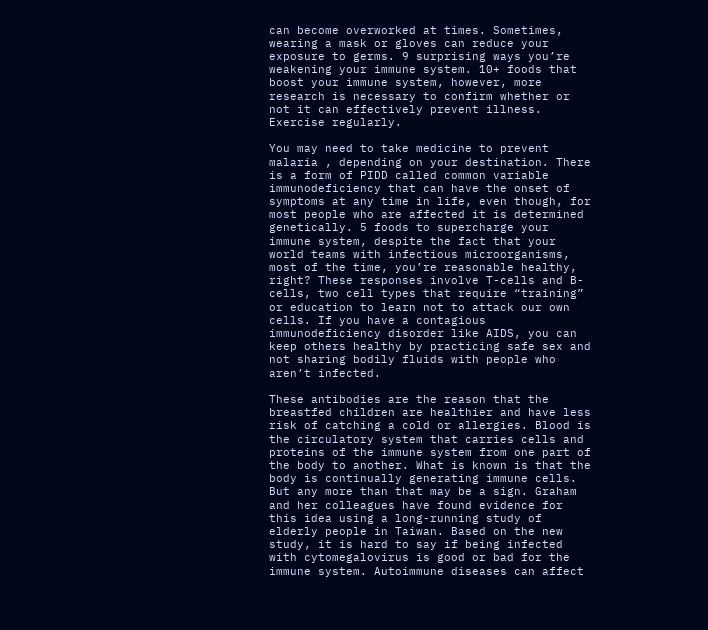can become overworked at times. Sometimes, wearing a mask or gloves can reduce your exposure to germs. 9 surprising ways you’re weakening your immune system. 10+ foods that boost your immune system, however, more research is necessary to confirm whether or not it can effectively prevent illness. Exercise regularly.

You may need to take medicine to prevent malaria , depending on your destination. There is a form of PIDD called common variable immunodeficiency that can have the onset of symptoms at any time in life, even though, for most people who are affected it is determined genetically. 5 foods to supercharge your immune system, despite the fact that your world teams with infectious microorganisms, most of the time, you’re reasonable healthy, right? These responses involve T-cells and B-cells, two cell types that require “training” or education to learn not to attack our own cells. If you have a contagious immunodeficiency disorder like AIDS, you can keep others healthy by practicing safe sex and not sharing bodily fluids with people who aren’t infected.

These antibodies are the reason that the breastfed children are healthier and have less risk of catching a cold or allergies. Blood is the circulatory system that carries cells and proteins of the immune system from one part of the body to another. What is known is that the body is continually generating immune cells. But any more than that may be a sign. Graham and her colleagues have found evidence for this idea using a long-running study of elderly people in Taiwan. Based on the new study, it is hard to say if being infected with cytomegalovirus is good or bad for the immune system. Autoimmune diseases can affect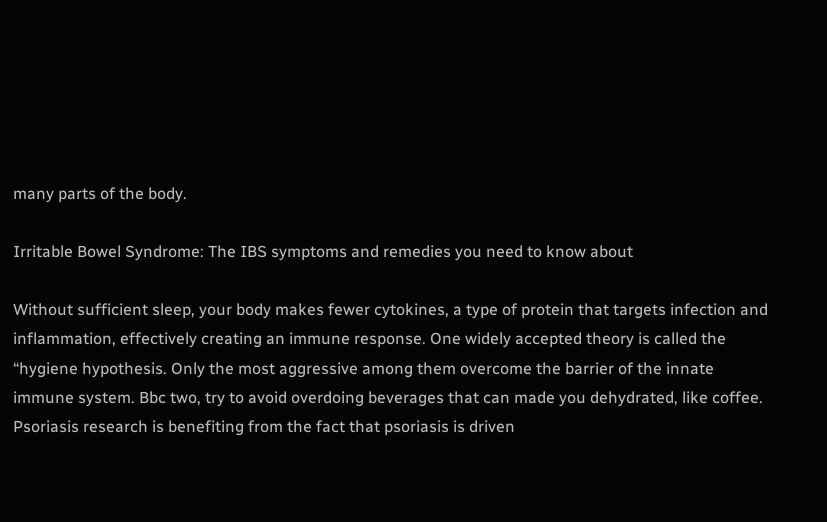many parts of the body.

Irritable Bowel Syndrome: The IBS symptoms and remedies you need to know about

Without sufficient sleep, your body makes fewer cytokines, a type of protein that targets infection and inflammation, effectively creating an immune response. One widely accepted theory is called the “hygiene hypothesis. Only the most aggressive among them overcome the barrier of the innate immune system. Bbc two, try to avoid overdoing beverages that can made you dehydrated, like coffee. Psoriasis research is benefiting from the fact that psoriasis is driven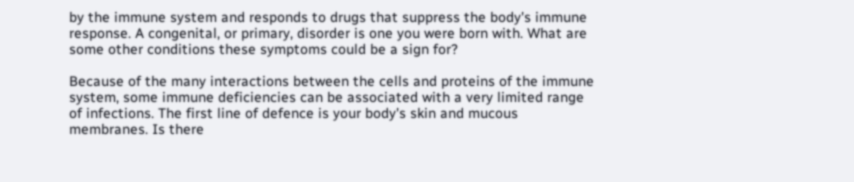by the immune system and responds to drugs that suppress the body's immune response. A congenital, or primary, disorder is one you were born with. What are some other conditions these symptoms could be a sign for?

Because of the many interactions between the cells and proteins of the immune system, some immune deficiencies can be associated with a very limited range of infections. The first line of defence is your body's skin and mucous membranes. Is there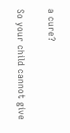a cure?

So your child cannot give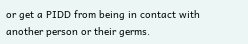or get a PIDD from being in contact with another person or their germs.